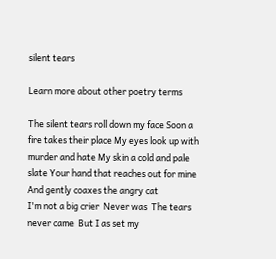silent tears

Learn more about other poetry terms

The silent tears roll down my face Soon a fire takes their place My eyes look up with murder and hate My skin a cold and pale slate Your hand that reaches out for mine And gently coaxes the angry cat
I'm not a big crier  Never was  The tears never came  But I as set my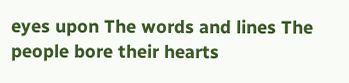eyes upon The words and lines The people bore their hearts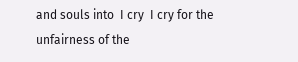and souls into  I cry  I cry for the unfairness of the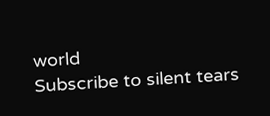world
Subscribe to silent tears